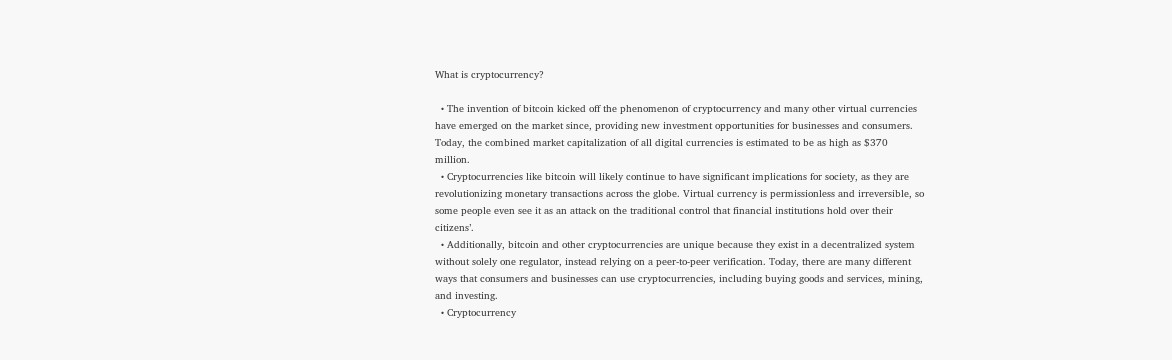What is cryptocurrency?

  • The invention of bitcoin kicked off the phenomenon of cryptocurrency and many other virtual currencies have emerged on the market since, providing new investment opportunities for businesses and consumers. Today, the combined market capitalization of all digital currencies is estimated to be as high as $370 million.
  • Cryptocurrencies like bitcoin will likely continue to have significant implications for society, as they are revolutionizing monetary transactions across the globe. Virtual currency is permissionless and irreversible, so some people even see it as an attack on the traditional control that financial institutions hold over their citizens’.
  • Additionally, bitcoin and other cryptocurrencies are unique because they exist in a decentralized system without solely one regulator, instead relying on a peer-to-peer verification. Today, there are many different ways that consumers and businesses can use cryptocurrencies, including buying goods and services, mining, and investing.
  • Cryptocurrency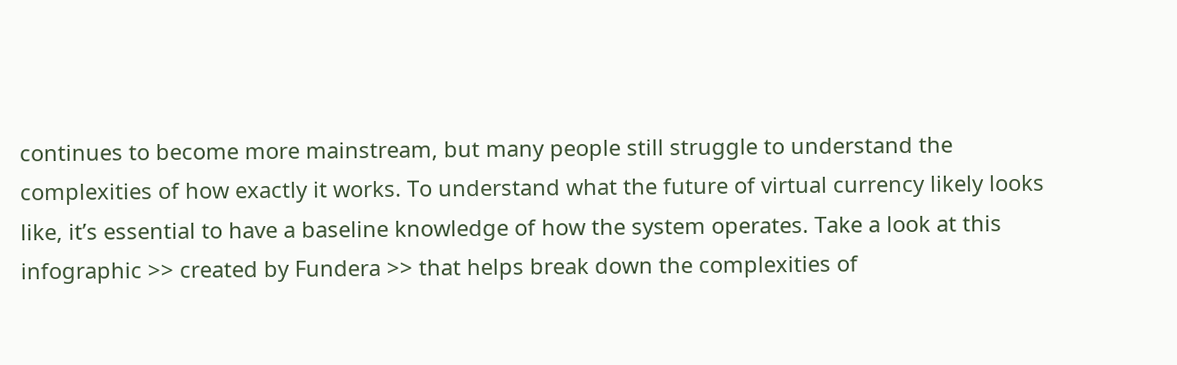continues to become more mainstream, but many people still struggle to understand the complexities of how exactly it works. To understand what the future of virtual currency likely looks like, it’s essential to have a baseline knowledge of how the system operates. Take a look at this infographic >> created by Fundera >> that helps break down the complexities of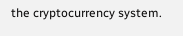the cryptocurrency system.